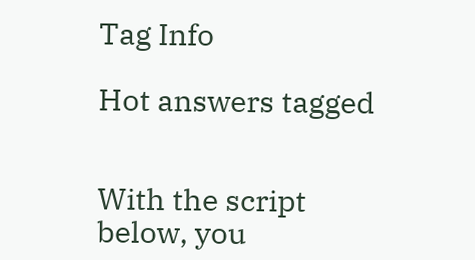Tag Info

Hot answers tagged


With the script below, you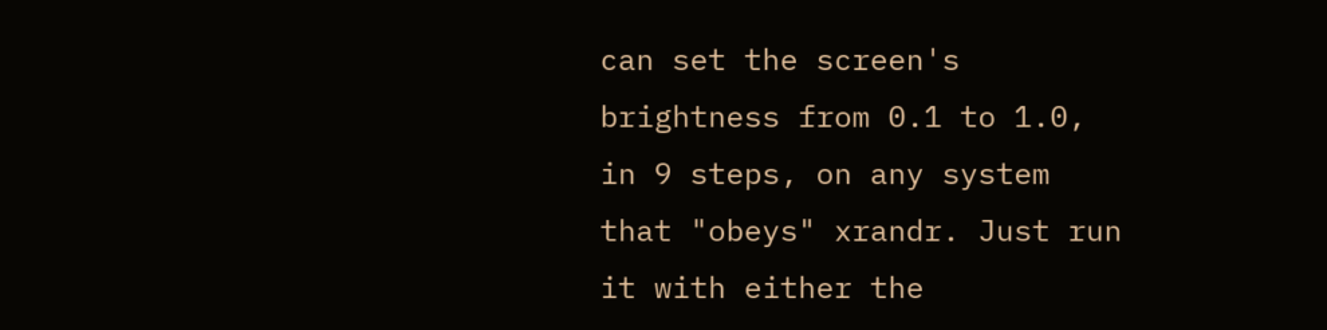can set the screen's brightness from 0.1 to 1.0, in 9 steps, on any system that "obeys" xrandr. Just run it with either the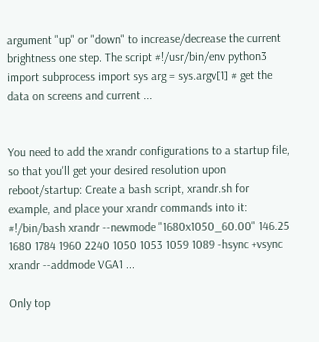argument "up" or "down" to increase/decrease the current brightness one step. The script #!/usr/bin/env python3 import subprocess import sys arg = sys.argv[1] # get the data on screens and current ...


You need to add the xrandr configurations to a startup file, so that you'll get your desired resolution upon reboot/startup: Create a bash script, xrandr.sh for example, and place your xrandr commands into it: #!/bin/bash xrandr --newmode "1680x1050_60.00" 146.25 1680 1784 1960 2240 1050 1053 1059 1089 -hsync +vsync xrandr --addmode VGA1 ...

Only top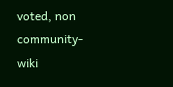voted, non community-wiki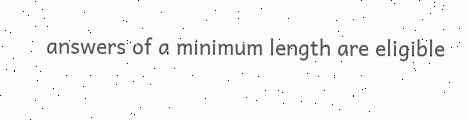answers of a minimum length are eligible